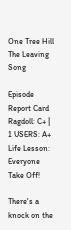One Tree Hill
The Leaving Song

Episode Report Card
Ragdoll: C+ | 1 USERS: A+
Life Lesson: Everyone Take Off!

There's a knock on the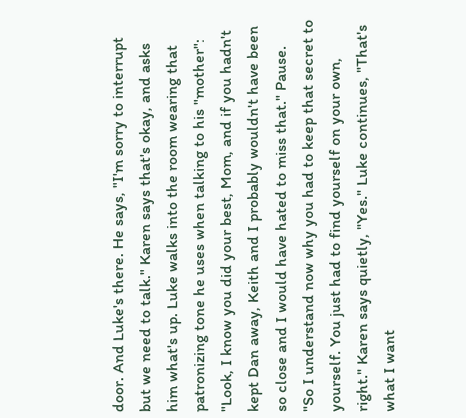door. And Luke's there. He says, "I'm sorry to interrupt but we need to talk." Karen says that's okay, and asks him what's up. Luke walks into the room wearing that patronizing tone he uses when talking to his "mother": "Look, I know you did your best, Mom, and if you hadn't kept Dan away, Keith and I probably wouldn't have been so close and I would have hated to miss that." Pause. "So I understand now why you had to keep that secret to yourself. You just had to find yourself on your own, right." Karen says quietly, "Yes." Luke continues, "That's what I want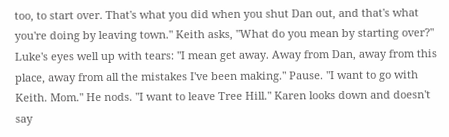too, to start over. That's what you did when you shut Dan out, and that's what you're doing by leaving town." Keith asks, "What do you mean by starting over?" Luke's eyes well up with tears: "I mean get away. Away from Dan, away from this place, away from all the mistakes I've been making." Pause. "I want to go with Keith. Mom." He nods. "I want to leave Tree Hill." Karen looks down and doesn't say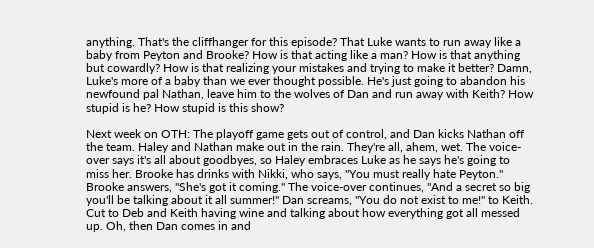anything. That's the cliffhanger for this episode? That Luke wants to run away like a baby from Peyton and Brooke? How is that acting like a man? How is that anything but cowardly? How is that realizing your mistakes and trying to make it better? Damn, Luke's more of a baby than we ever thought possible. He's just going to abandon his newfound pal Nathan, leave him to the wolves of Dan and run away with Keith? How stupid is he? How stupid is this show?

Next week on OTH: The playoff game gets out of control, and Dan kicks Nathan off the team. Haley and Nathan make out in the rain. They're all, ahem, wet. The voice-over says it's all about goodbyes, so Haley embraces Luke as he says he's going to miss her. Brooke has drinks with Nikki, who says, "You must really hate Peyton." Brooke answers, "She's got it coming." The voice-over continues, "And a secret so big you'll be talking about it all summer!" Dan screams, "You do not exist to me!" to Keith. Cut to Deb and Keith having wine and talking about how everything got all messed up. Oh, then Dan comes in and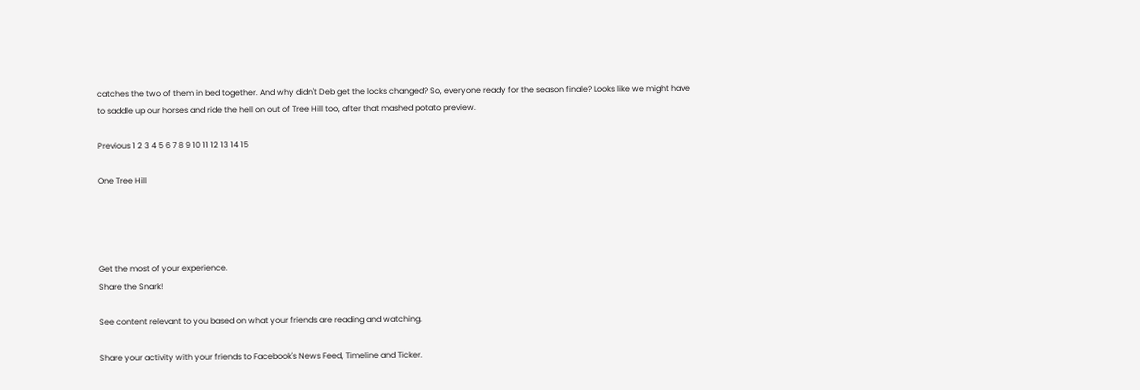catches the two of them in bed together. And why didn't Deb get the locks changed? So, everyone ready for the season finale? Looks like we might have to saddle up our horses and ride the hell on out of Tree Hill too, after that mashed potato preview.

Previous 1 2 3 4 5 6 7 8 9 10 11 12 13 14 15

One Tree Hill




Get the most of your experience.
Share the Snark!

See content relevant to you based on what your friends are reading and watching.

Share your activity with your friends to Facebook's News Feed, Timeline and Ticker.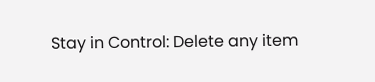Stay in Control: Delete any item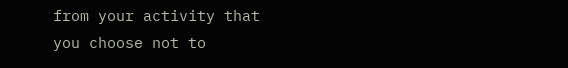from your activity that you choose not to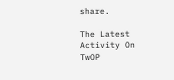share.

The Latest Activity On TwOP